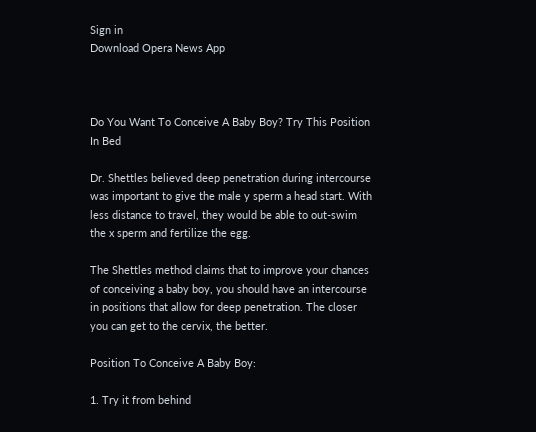Sign in
Download Opera News App



Do You Want To Conceive A Baby Boy? Try This Position In Bed

Dr. Shettles believed deep penetration during intercourse was important to give the male y sperm a head start. With less distance to travel, they would be able to out-swim the x sperm and fertilize the egg.

The Shettles method claims that to improve your chances of conceiving a baby boy, you should have an intercourse in positions that allow for deep penetration. The closer you can get to the cervix, the better.

Position To Conceive A Baby Boy:

1. Try it from behind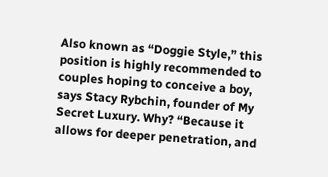Also known as “Doggie Style,” this position is highly recommended to couples hoping to conceive a boy, says Stacy Rybchin, founder of My Secret Luxury. Why? “Because it allows for deeper penetration, and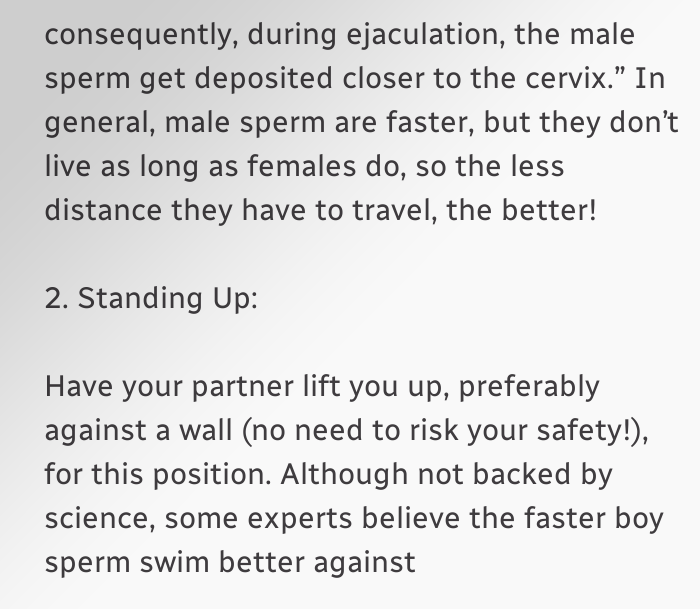consequently, during ejaculation, the male sperm get deposited closer to the cervix.” In general, male sperm are faster, but they don’t live as long as females do, so the less distance they have to travel, the better!

2. Standing Up:

Have your partner lift you up, preferably against a wall (no need to risk your safety!), for this position. Although not backed by science, some experts believe the faster boy sperm swim better against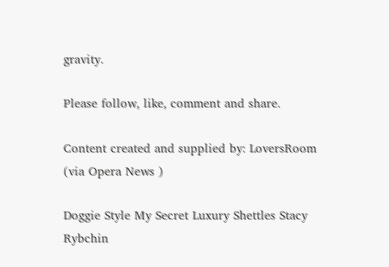gravity.

Please follow, like, comment and share.

Content created and supplied by: LoversRoom (via Opera News )

Doggie Style My Secret Luxury Shettles Stacy Rybchin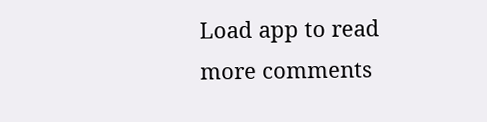Load app to read more comments